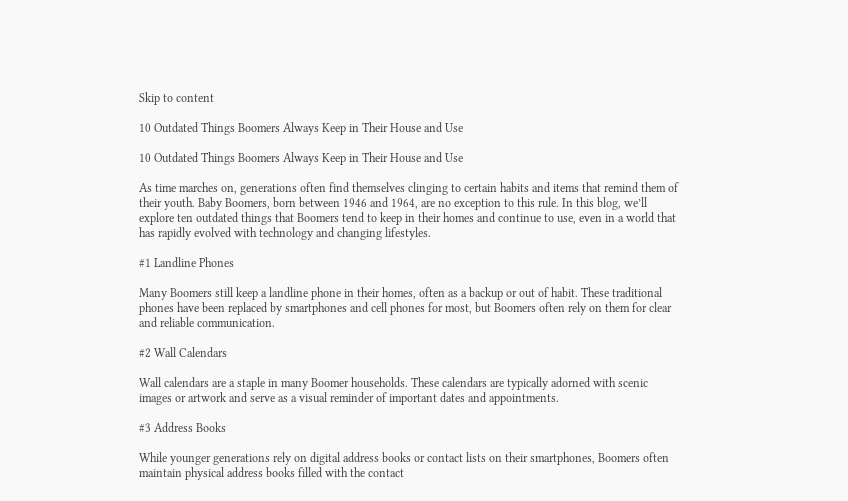Skip to content

10 Outdated Things Boomers Always Keep in Their House and Use

10 Outdated Things Boomers Always Keep in Their House and Use

As time marches on, generations often find themselves clinging to certain habits and items that remind them of their youth. Baby Boomers, born between 1946 and 1964, are no exception to this rule. In this blog, we’ll explore ten outdated things that Boomers tend to keep in their homes and continue to use, even in a world that has rapidly evolved with technology and changing lifestyles.

#1 Landline Phones

Many Boomers still keep a landline phone in their homes, often as a backup or out of habit. These traditional phones have been replaced by smartphones and cell phones for most, but Boomers often rely on them for clear and reliable communication.

#2 Wall Calendars

Wall calendars are a staple in many Boomer households. These calendars are typically adorned with scenic images or artwork and serve as a visual reminder of important dates and appointments.

#3 Address Books

While younger generations rely on digital address books or contact lists on their smartphones, Boomers often maintain physical address books filled with the contact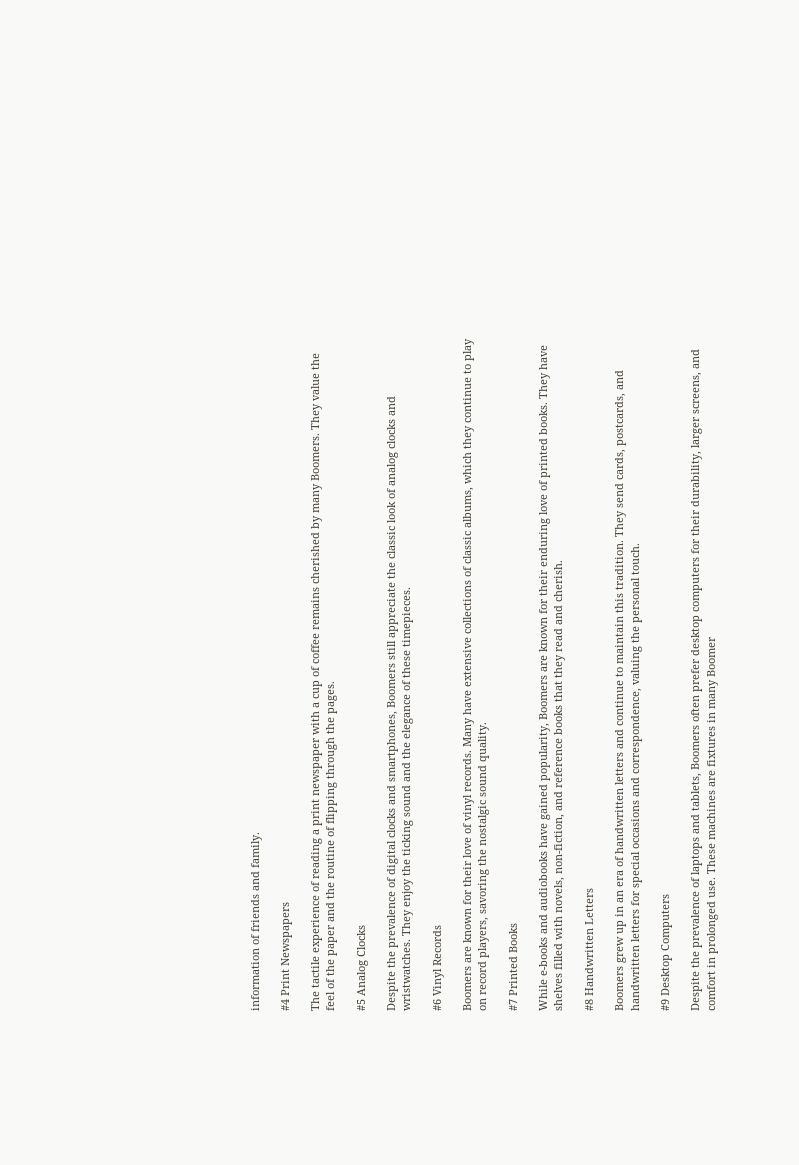information of friends and family.

#4 Print Newspapers

The tactile experience of reading a print newspaper with a cup of coffee remains cherished by many Boomers. They value the feel of the paper and the routine of flipping through the pages.

#5 Analog Clocks

Despite the prevalence of digital clocks and smartphones, Boomers still appreciate the classic look of analog clocks and wristwatches. They enjoy the ticking sound and the elegance of these timepieces.

#6 Vinyl Records

Boomers are known for their love of vinyl records. Many have extensive collections of classic albums, which they continue to play on record players, savoring the nostalgic sound quality.

#7 Printed Books

While e-books and audiobooks have gained popularity, Boomers are known for their enduring love of printed books. They have shelves filled with novels, non-fiction, and reference books that they read and cherish.

#8 Handwritten Letters

Boomers grew up in an era of handwritten letters and continue to maintain this tradition. They send cards, postcards, and handwritten letters for special occasions and correspondence, valuing the personal touch.

#9 Desktop Computers

Despite the prevalence of laptops and tablets, Boomers often prefer desktop computers for their durability, larger screens, and comfort in prolonged use. These machines are fixtures in many Boomer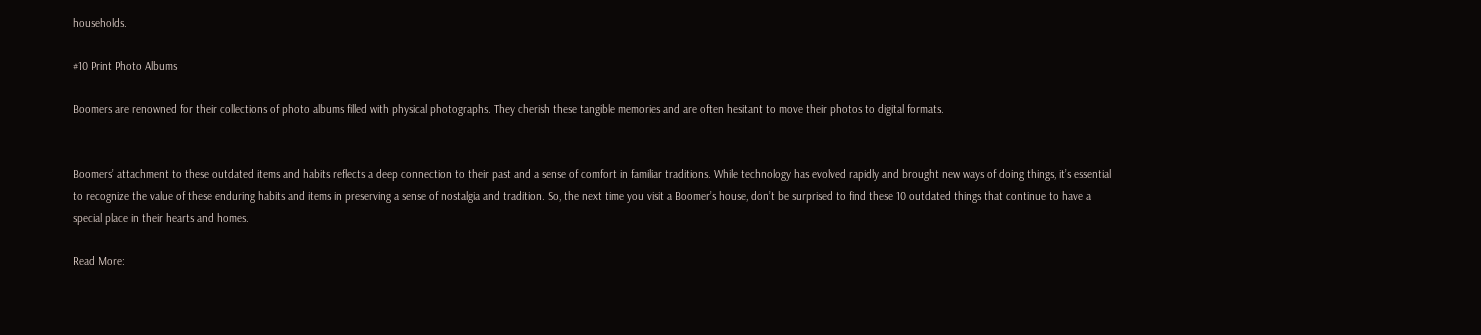households.

#10 Print Photo Albums

Boomers are renowned for their collections of photo albums filled with physical photographs. They cherish these tangible memories and are often hesitant to move their photos to digital formats.


Boomers’ attachment to these outdated items and habits reflects a deep connection to their past and a sense of comfort in familiar traditions. While technology has evolved rapidly and brought new ways of doing things, it’s essential to recognize the value of these enduring habits and items in preserving a sense of nostalgia and tradition. So, the next time you visit a Boomer’s house, don’t be surprised to find these 10 outdated things that continue to have a special place in their hearts and homes.

Read More: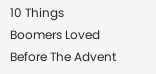10 Things Boomers Loved Before The Advent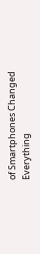of Smartphones Changed Everything